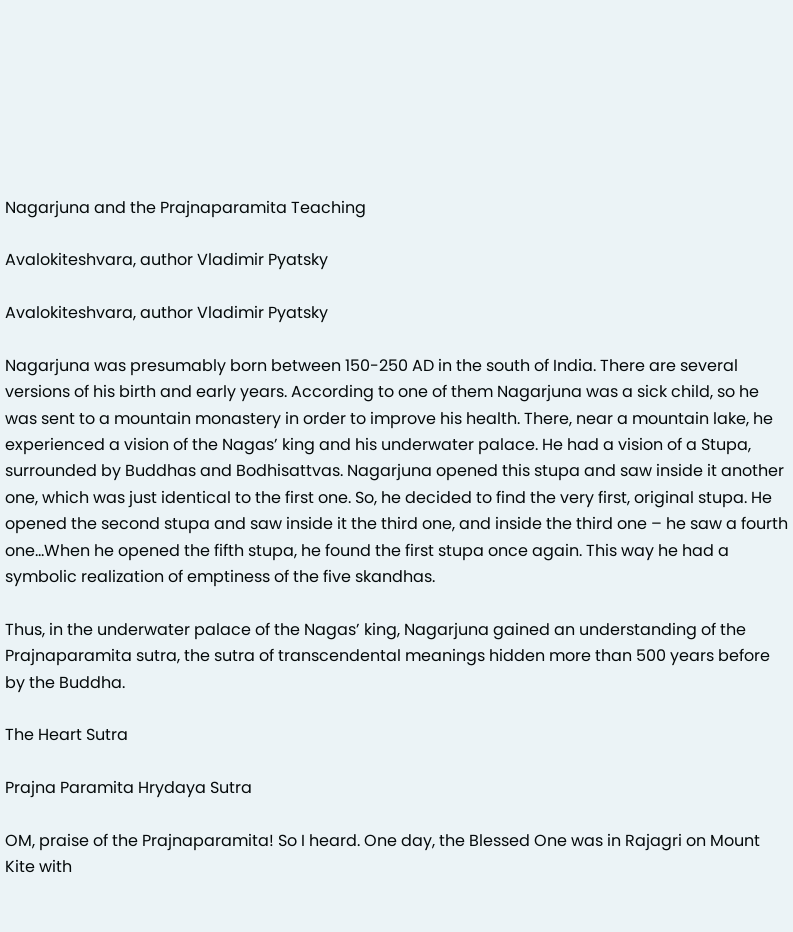Nagarjuna and the Prajnaparamita Teaching

Avalokiteshvara, author Vladimir Pyatsky

Avalokiteshvara, author Vladimir Pyatsky

Nagarjuna was presumably born between 150-250 AD in the south of India. There are several versions of his birth and early years. According to one of them Nagarjuna was a sick child, so he was sent to a mountain monastery in order to improve his health. There, near a mountain lake, he experienced a vision of the Nagas’ king and his underwater palace. He had a vision of a Stupa, surrounded by Buddhas and Bodhisattvas. Nagarjuna opened this stupa and saw inside it another one, which was just identical to the first one. So, he decided to find the very first, original stupa. He opened the second stupa and saw inside it the third one, and inside the third one – he saw a fourth one…When he opened the fifth stupa, he found the first stupa once again. This way he had a symbolic realization of emptiness of the five skandhas.

Thus, in the underwater palace of the Nagas’ king, Nagarjuna gained an understanding of the Prajnaparamita sutra, the sutra of transcendental meanings hidden more than 500 years before by the Buddha.

The Heart Sutra

Prajna Paramita Hrydaya Sutra

OM, praise of the Prajnaparamita! So I heard. One day, the Blessed One was in Rajagri on Mount Kite with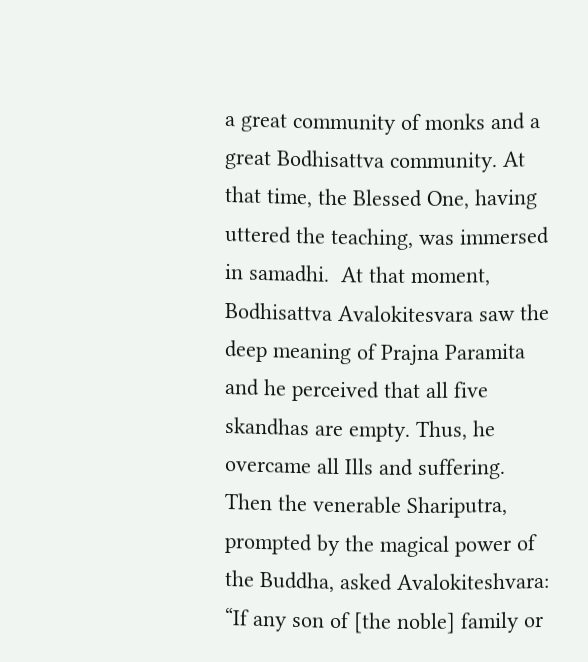a great community of monks and a great Bodhisattva community. At that time, the Blessed One, having uttered the teaching, was immersed in samadhi.  At that moment, Bodhisattva Avalokitesvara saw the deep meaning of Prajna Paramita and he perceived that all five skandhas are empty. Thus, he overcame all Ills and suffering.
Then the venerable Shariputra, prompted by the magical power of the Buddha, asked Avalokiteshvara: “If any son of [the noble] family or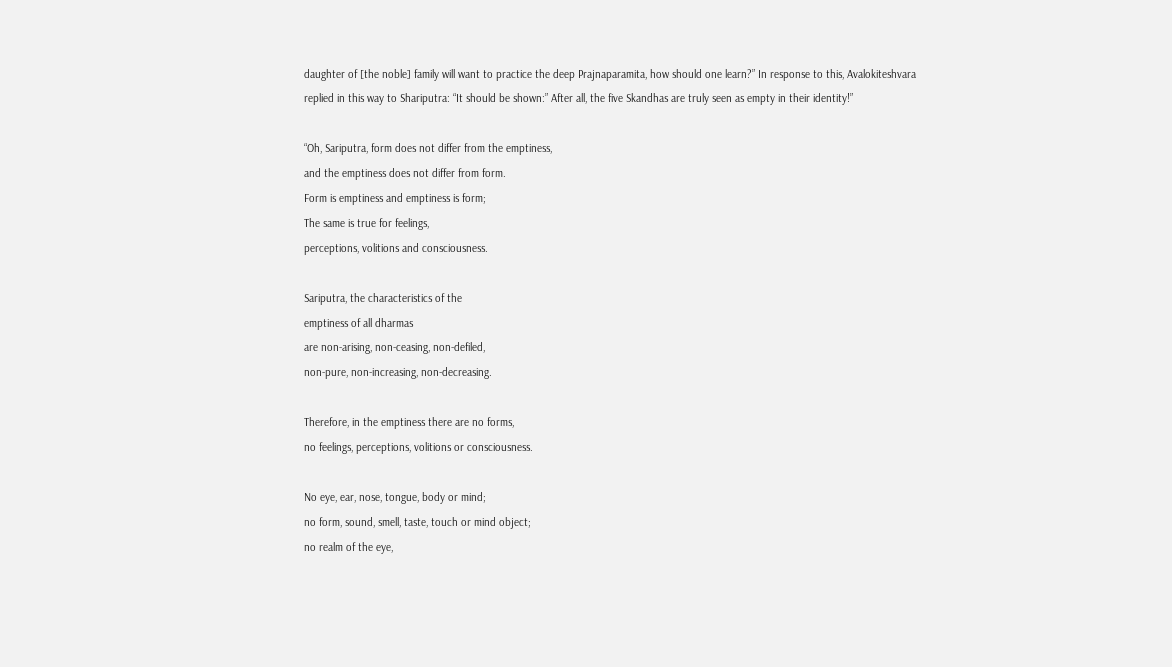daughter of [the noble] family will want to practice the deep Prajnaparamita, how should one learn?” In response to this, Avalokiteshvara replied in this way to Shariputra: “It should be shown:” After all, the five Skandhas are truly seen as empty in their identity!”

“Oh, Sariputra, form does not differ from the emptiness,
and the emptiness does not differ from form.
Form is emptiness and emptiness is form;
The same is true for feelings,
perceptions, volitions and consciousness.

Sariputra, the characteristics of the
emptiness of all dharmas
are non-arising, non-ceasing, non-defiled,
non-pure, non-increasing, non-decreasing.

Therefore, in the emptiness there are no forms,
no feelings, perceptions, volitions or consciousness.

No eye, ear, nose, tongue, body or mind;
no form, sound, smell, taste, touch or mind object;
no realm of the eye,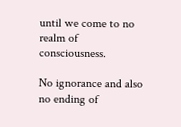until we come to no realm of consciousness.

No ignorance and also no ending of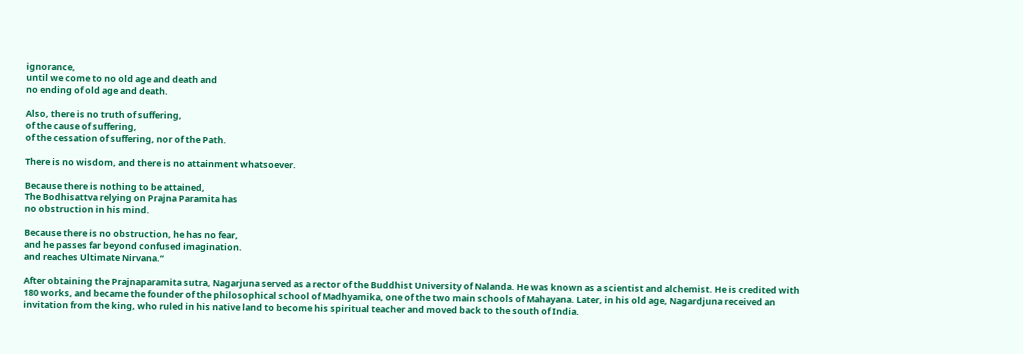ignorance,
until we come to no old age and death and
no ending of old age and death.

Also, there is no truth of suffering,
of the cause of suffering,
of the cessation of suffering, nor of the Path.

There is no wisdom, and there is no attainment whatsoever.

Because there is nothing to be attained,
The Bodhisattva relying on Prajna Paramita has
no obstruction in his mind.

Because there is no obstruction, he has no fear,
and he passes far beyond confused imagination.
and reaches Ultimate Nirvana.”

After obtaining the Prajnaparamita sutra, Nagarjuna served as a rector of the Buddhist University of Nalanda. He was known as a scientist and alchemist. He is credited with 180 works, and became the founder of the philosophical school of Madhyamika, one of the two main schools of Mahayana. Later, in his old age, Nagardjuna received an invitation from the king, who ruled in his native land to become his spiritual teacher and moved back to the south of India.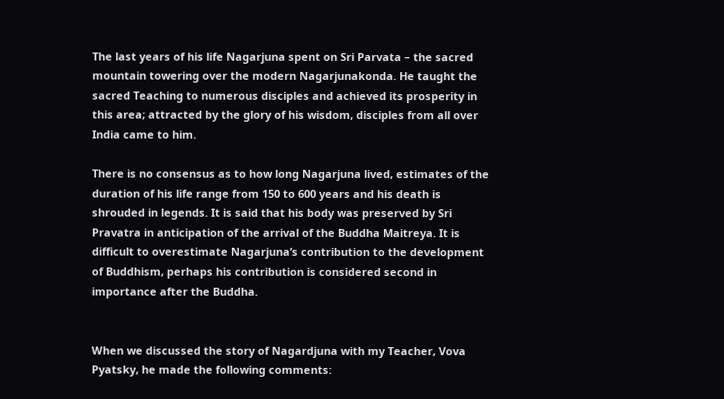The last years of his life Nagarjuna spent on Sri Parvata – the sacred mountain towering over the modern Nagarjunakonda. He taught the sacred Teaching to numerous disciples and achieved its prosperity in this area; attracted by the glory of his wisdom, disciples from all over India came to him.

There is no consensus as to how long Nagarjuna lived, estimates of the duration of his life range from 150 to 600 years and his death is shrouded in legends. It is said that his body was preserved by Sri Pravatra in anticipation of the arrival of the Buddha Maitreya. It is difficult to overestimate Nagarjuna’s contribution to the development of Buddhism, perhaps his contribution is considered second in importance after the Buddha.


When we discussed the story of Nagardjuna with my Teacher, Vova Pyatsky, he made the following comments: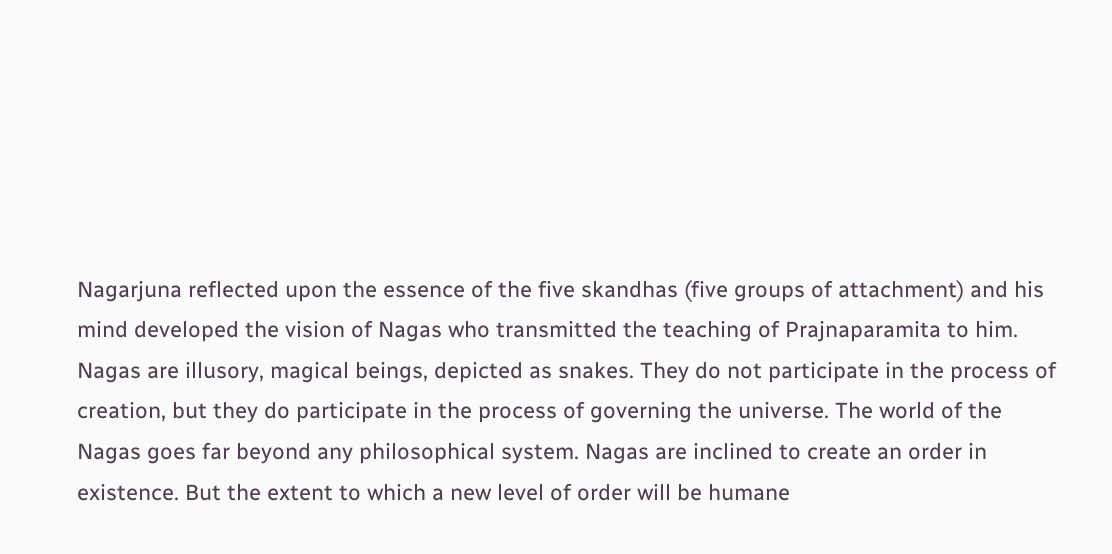Nagarjuna reflected upon the essence of the five skandhas (five groups of attachment) and his mind developed the vision of Nagas who transmitted the teaching of Prajnaparamita to him. Nagas are illusory, magical beings, depicted as snakes. They do not participate in the process of creation, but they do participate in the process of governing the universe. The world of the Nagas goes far beyond any philosophical system. Nagas are inclined to create an order in existence. But the extent to which a new level of order will be humane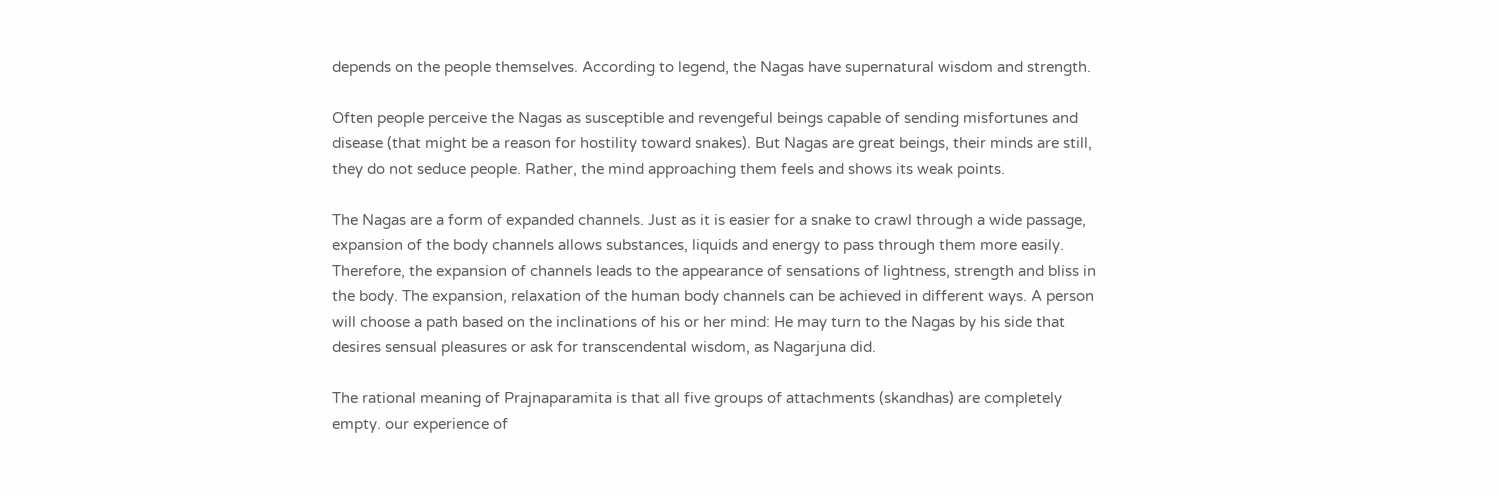depends on the people themselves. According to legend, the Nagas have supernatural wisdom and strength.

Often people perceive the Nagas as susceptible and revengeful beings capable of sending misfortunes and disease (that might be a reason for hostility toward snakes). But Nagas are great beings, their minds are still, they do not seduce people. Rather, the mind approaching them feels and shows its weak points.

The Nagas are a form of expanded channels. Just as it is easier for a snake to crawl through a wide passage, expansion of the body channels allows substances, liquids and energy to pass through them more easily. Therefore, the expansion of channels leads to the appearance of sensations of lightness, strength and bliss in the body. The expansion, relaxation of the human body channels can be achieved in different ways. A person will choose a path based on the inclinations of his or her mind: He may turn to the Nagas by his side that desires sensual pleasures or ask for transcendental wisdom, as Nagarjuna did.

The rational meaning of Prajnaparamita is that all five groups of attachments (skandhas) are completely empty. our experience of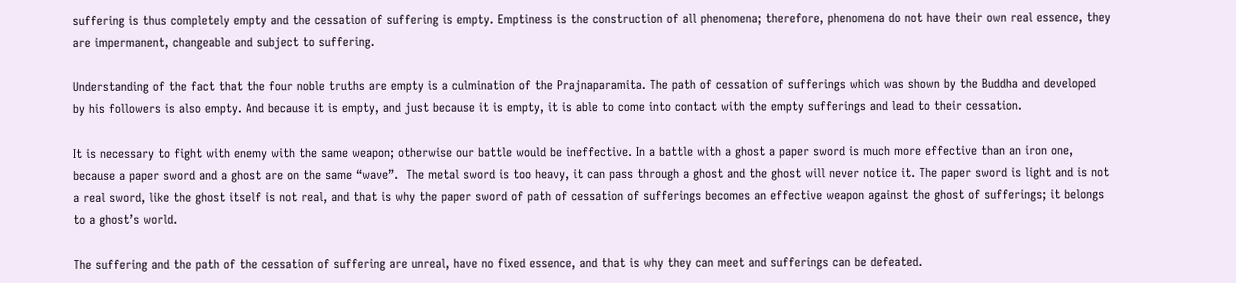suffering is thus completely empty and the cessation of suffering is empty. Emptiness is the construction of all phenomena; therefore, phenomena do not have their own real essence, they are impermanent, changeable and subject to suffering.

Understanding of the fact that the four noble truths are empty is a culmination of the Prajnaparamita. The path of cessation of sufferings which was shown by the Buddha and developed by his followers is also empty. And because it is empty, and just because it is empty, it is able to come into contact with the empty sufferings and lead to their cessation.

It is necessary to fight with enemy with the same weapon; otherwise our battle would be ineffective. In a battle with a ghost a paper sword is much more effective than an iron one, because a paper sword and a ghost are on the same “wave”.  The metal sword is too heavy, it can pass through a ghost and the ghost will never notice it. The paper sword is light and is not a real sword, like the ghost itself is not real, and that is why the paper sword of path of cessation of sufferings becomes an effective weapon against the ghost of sufferings; it belongs to a ghost’s world.

The suffering and the path of the cessation of suffering are unreal, have no fixed essence, and that is why they can meet and sufferings can be defeated.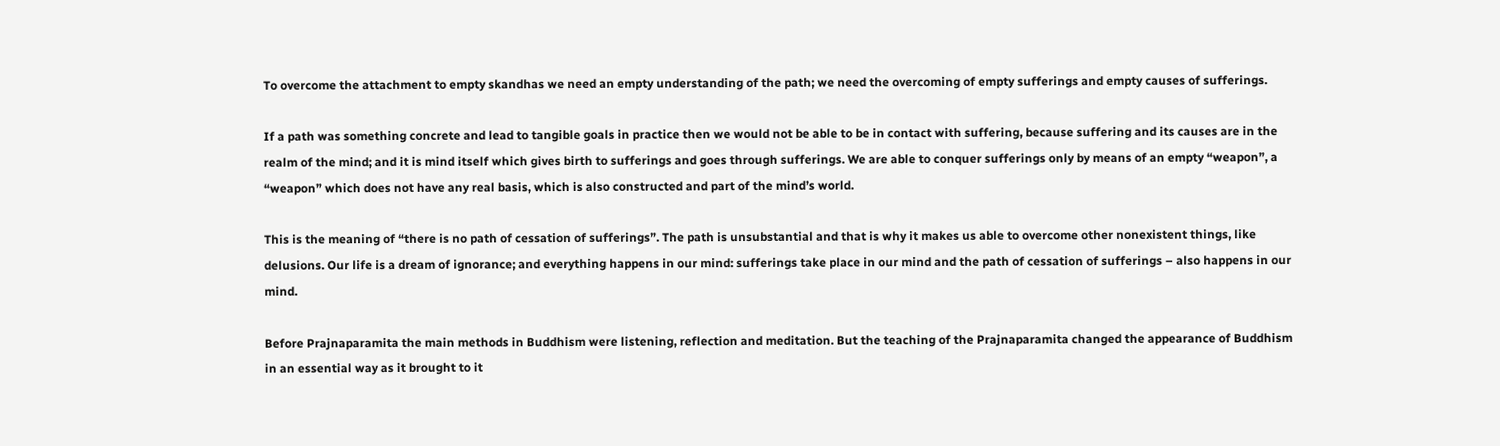To overcome the attachment to empty skandhas we need an empty understanding of the path; we need the overcoming of empty sufferings and empty causes of sufferings.

If a path was something concrete and lead to tangible goals in practice then we would not be able to be in contact with suffering, because suffering and its causes are in the realm of the mind; and it is mind itself which gives birth to sufferings and goes through sufferings. We are able to conquer sufferings only by means of an empty “weapon”, a “weapon” which does not have any real basis, which is also constructed and part of the mind’s world.

This is the meaning of “there is no path of cessation of sufferings”. The path is unsubstantial and that is why it makes us able to overcome other nonexistent things, like delusions. Our life is a dream of ignorance; and everything happens in our mind: sufferings take place in our mind and the path of cessation of sufferings – also happens in our mind.

Before Prajnaparamita the main methods in Buddhism were listening, reflection and meditation. But the teaching of the Prajnaparamita changed the appearance of Buddhism in an essential way as it brought to it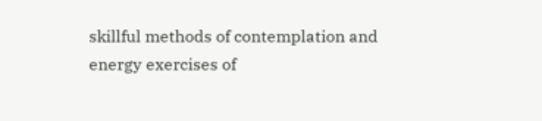skillful methods of contemplation and energy exercises of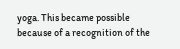yoga. This became possible because of a recognition of the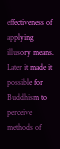effectiveness of applying illusory means. Later it made it possible for Buddhism to perceive methods of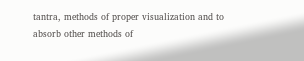tantra, methods of proper visualization and to absorb other methods of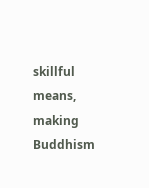skillful means, making Buddhism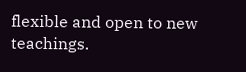flexible and open to new teachings.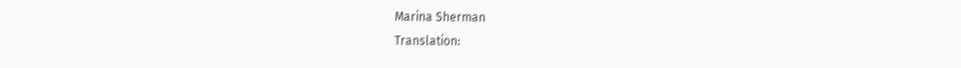Marina Sherman
Translation: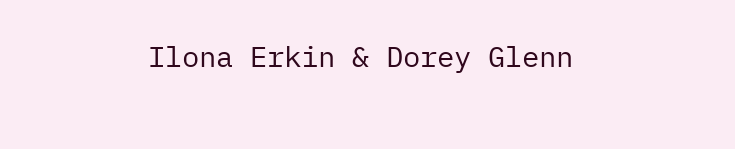Ilona Erkin & Dorey Glenn